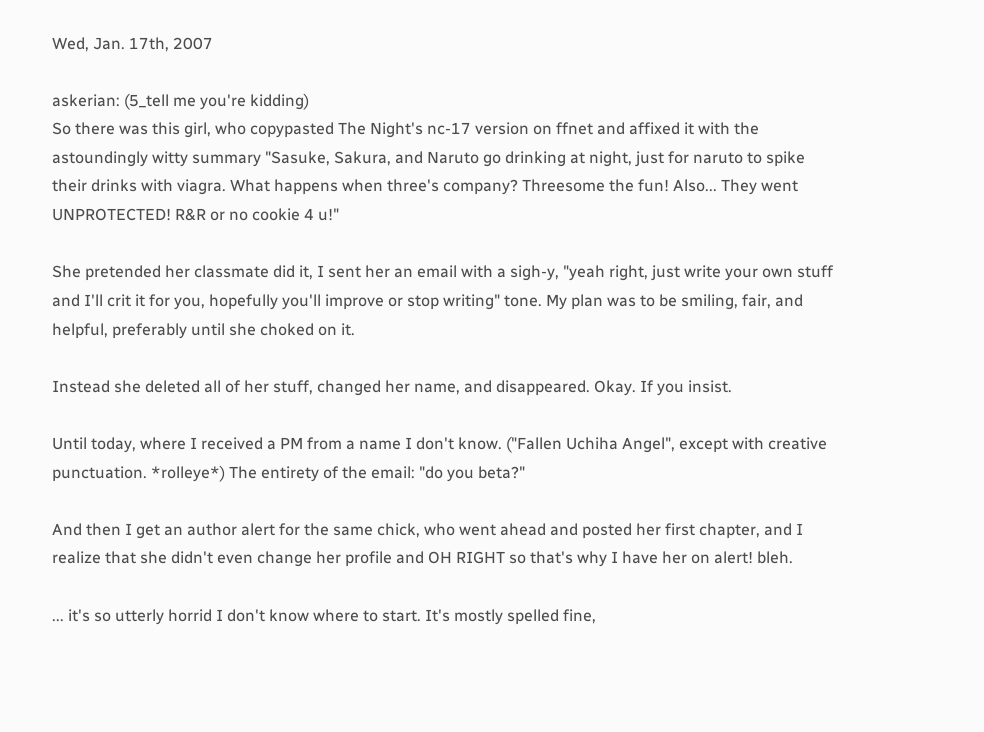Wed, Jan. 17th, 2007

askerian: (5_tell me you're kidding)
So there was this girl, who copypasted The Night's nc-17 version on ffnet and affixed it with the astoundingly witty summary "Sasuke, Sakura, and Naruto go drinking at night, just for naruto to spike their drinks with viagra. What happens when three's company? Threesome the fun! Also... They went UNPROTECTED! R&R or no cookie 4 u!"

She pretended her classmate did it, I sent her an email with a sigh-y, "yeah right, just write your own stuff and I'll crit it for you, hopefully you'll improve or stop writing" tone. My plan was to be smiling, fair, and helpful, preferably until she choked on it.

Instead she deleted all of her stuff, changed her name, and disappeared. Okay. If you insist.

Until today, where I received a PM from a name I don't know. ("Fallen Uchiha Angel", except with creative punctuation. *rolleye*) The entirety of the email: "do you beta?"

And then I get an author alert for the same chick, who went ahead and posted her first chapter, and I realize that she didn't even change her profile and OH RIGHT so that's why I have her on alert! bleh.

... it's so utterly horrid I don't know where to start. It's mostly spelled fine,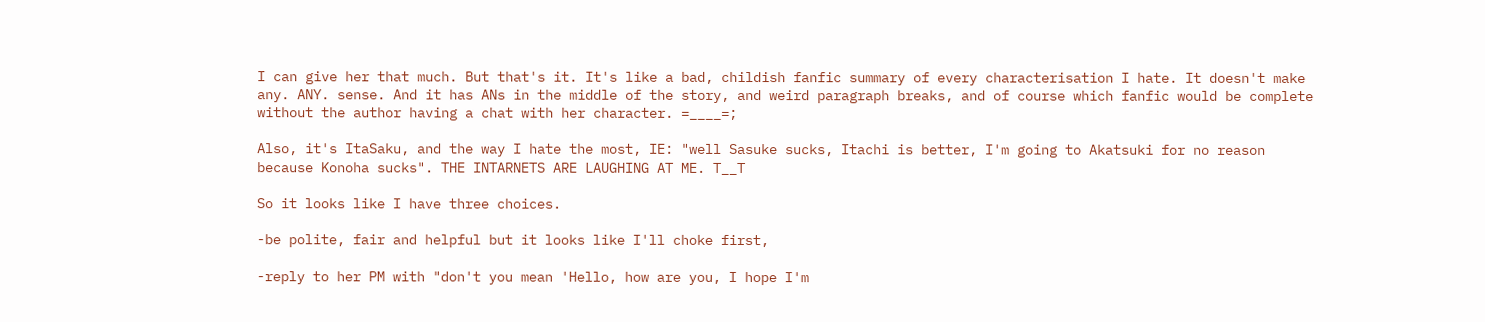I can give her that much. But that's it. It's like a bad, childish fanfic summary of every characterisation I hate. It doesn't make any. ANY. sense. And it has ANs in the middle of the story, and weird paragraph breaks, and of course which fanfic would be complete without the author having a chat with her character. =____=;

Also, it's ItaSaku, and the way I hate the most, IE: "well Sasuke sucks, Itachi is better, I'm going to Akatsuki for no reason because Konoha sucks". THE INTARNETS ARE LAUGHING AT ME. T__T

So it looks like I have three choices.

-be polite, fair and helpful but it looks like I'll choke first,

-reply to her PM with "don't you mean 'Hello, how are you, I hope I'm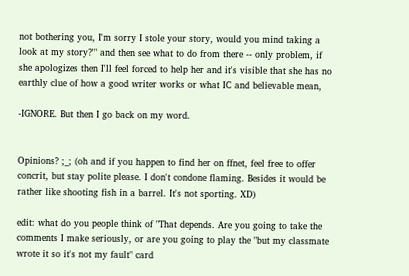not bothering you, I'm sorry I stole your story, would you mind taking a look at my story?'" and then see what to do from there -- only problem, if she apologizes then I'll feel forced to help her and it's visible that she has no earthly clue of how a good writer works or what IC and believable mean,

-IGNORE. But then I go back on my word.


Opinions? ;_; (oh and if you happen to find her on ffnet, feel free to offer concrit, but stay polite please. I don't condone flaming. Besides it would be rather like shooting fish in a barrel. It's not sporting. XD)

edit: what do you people think of "That depends. Are you going to take the comments I make seriously, or are you going to play the "but my classmate wrote it so it's not my fault" card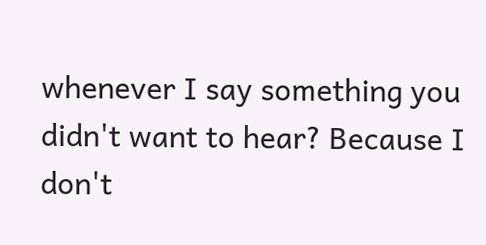whenever I say something you didn't want to hear? Because I don't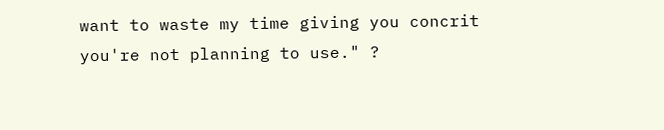want to waste my time giving you concrit you're not planning to use." ?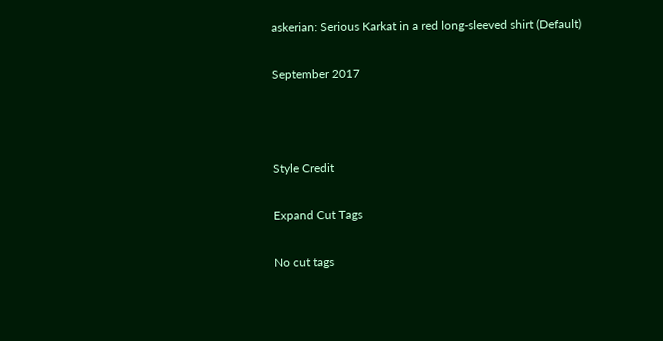askerian: Serious Karkat in a red long-sleeved shirt (Default)

September 2017



Style Credit

Expand Cut Tags

No cut tags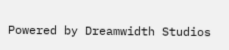Powered by Dreamwidth Studios